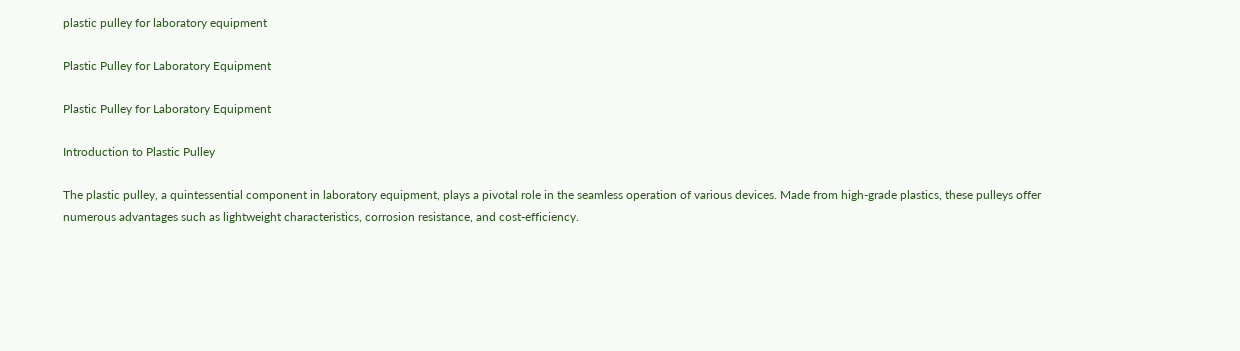plastic pulley for laboratory equipment

Plastic Pulley for Laboratory Equipment

Plastic Pulley for Laboratory Equipment

Introduction to Plastic Pulley

The plastic pulley, a quintessential component in laboratory equipment, plays a pivotal role in the seamless operation of various devices. Made from high-grade plastics, these pulleys offer numerous advantages such as lightweight characteristics, corrosion resistance, and cost-efficiency.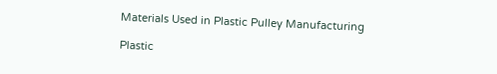Materials Used in Plastic Pulley Manufacturing

Plastic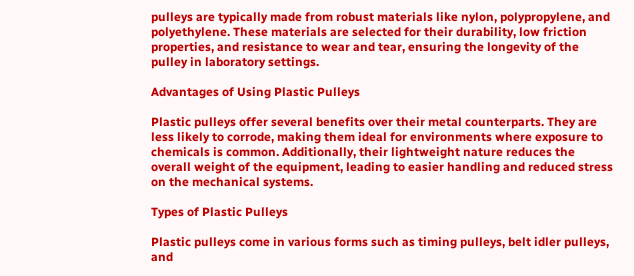pulleys are typically made from robust materials like nylon, polypropylene, and polyethylene. These materials are selected for their durability, low friction properties, and resistance to wear and tear, ensuring the longevity of the pulley in laboratory settings.

Advantages of Using Plastic Pulleys

Plastic pulleys offer several benefits over their metal counterparts. They are less likely to corrode, making them ideal for environments where exposure to chemicals is common. Additionally, their lightweight nature reduces the overall weight of the equipment, leading to easier handling and reduced stress on the mechanical systems.

Types of Plastic Pulleys

Plastic pulleys come in various forms such as timing pulleys, belt idler pulleys, and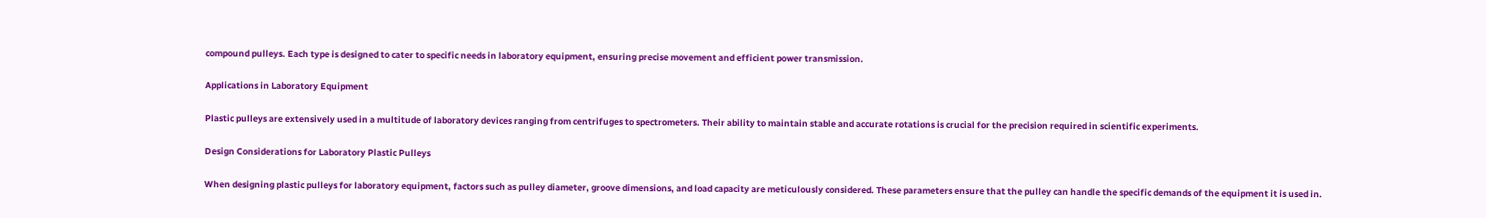compound pulleys. Each type is designed to cater to specific needs in laboratory equipment, ensuring precise movement and efficient power transmission.

Applications in Laboratory Equipment

Plastic pulleys are extensively used in a multitude of laboratory devices ranging from centrifuges to spectrometers. Their ability to maintain stable and accurate rotations is crucial for the precision required in scientific experiments.

Design Considerations for Laboratory Plastic Pulleys

When designing plastic pulleys for laboratory equipment, factors such as pulley diameter, groove dimensions, and load capacity are meticulously considered. These parameters ensure that the pulley can handle the specific demands of the equipment it is used in.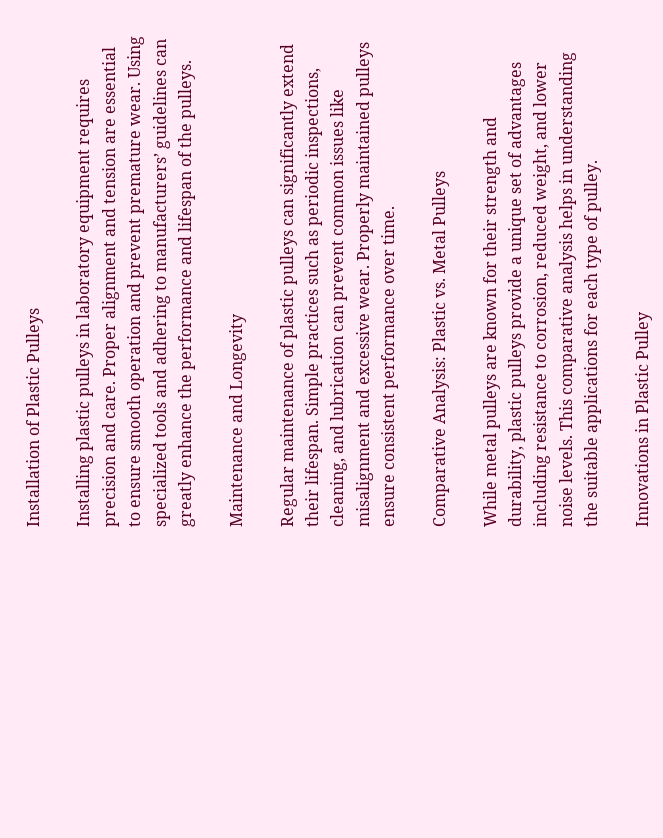Installation of Plastic Pulleys

Installing plastic pulleys in laboratory equipment requires precision and care. Proper alignment and tension are essential to ensure smooth operation and prevent premature wear. Using specialized tools and adhering to manufacturers’ guidelines can greatly enhance the performance and lifespan of the pulleys.

Maintenance and Longevity

Regular maintenance of plastic pulleys can significantly extend their lifespan. Simple practices such as periodic inspections, cleaning, and lubrication can prevent common issues like misalignment and excessive wear. Properly maintained pulleys ensure consistent performance over time.

Comparative Analysis: Plastic vs. Metal Pulleys

While metal pulleys are known for their strength and durability, plastic pulleys provide a unique set of advantages including resistance to corrosion, reduced weight, and lower noise levels. This comparative analysis helps in understanding the suitable applications for each type of pulley.

Innovations in Plastic Pulley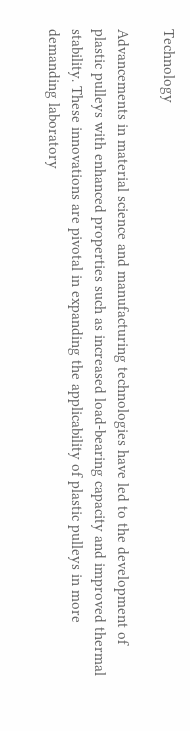Technology

Advancements in material science and manufacturing technologies have led to the development of plastic pulleys with enhanced properties such as increased load-bearing capacity and improved thermal stability. These innovations are pivotal in expanding the applicability of plastic pulleys in more demanding laboratory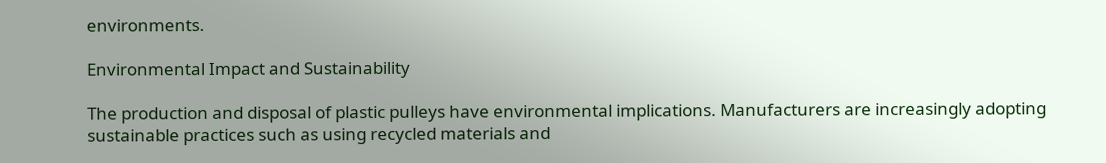environments.

Environmental Impact and Sustainability

The production and disposal of plastic pulleys have environmental implications. Manufacturers are increasingly adopting sustainable practices such as using recycled materials and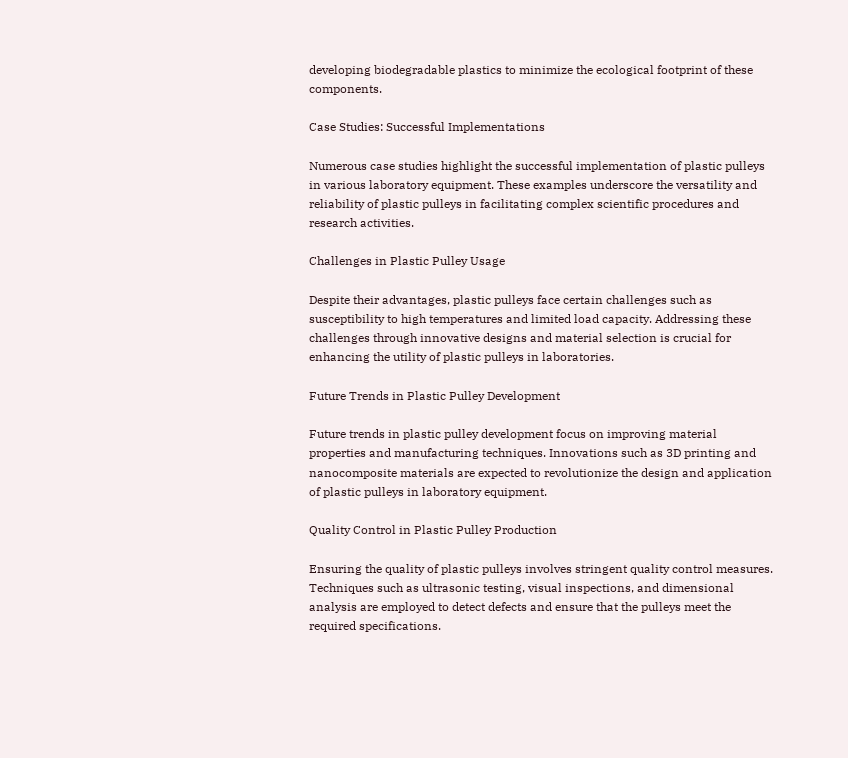developing biodegradable plastics to minimize the ecological footprint of these components.

Case Studies: Successful Implementations

Numerous case studies highlight the successful implementation of plastic pulleys in various laboratory equipment. These examples underscore the versatility and reliability of plastic pulleys in facilitating complex scientific procedures and research activities.

Challenges in Plastic Pulley Usage

Despite their advantages, plastic pulleys face certain challenges such as susceptibility to high temperatures and limited load capacity. Addressing these challenges through innovative designs and material selection is crucial for enhancing the utility of plastic pulleys in laboratories.

Future Trends in Plastic Pulley Development

Future trends in plastic pulley development focus on improving material properties and manufacturing techniques. Innovations such as 3D printing and nanocomposite materials are expected to revolutionize the design and application of plastic pulleys in laboratory equipment.

Quality Control in Plastic Pulley Production

Ensuring the quality of plastic pulleys involves stringent quality control measures. Techniques such as ultrasonic testing, visual inspections, and dimensional analysis are employed to detect defects and ensure that the pulleys meet the required specifications.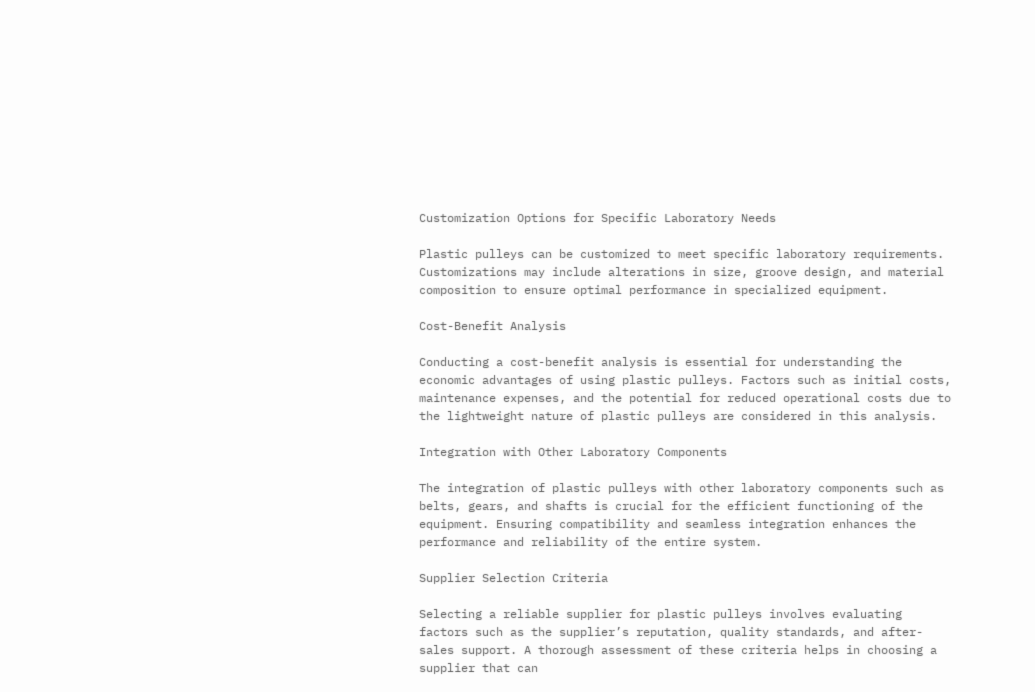Customization Options for Specific Laboratory Needs

Plastic pulleys can be customized to meet specific laboratory requirements. Customizations may include alterations in size, groove design, and material composition to ensure optimal performance in specialized equipment.

Cost-Benefit Analysis

Conducting a cost-benefit analysis is essential for understanding the economic advantages of using plastic pulleys. Factors such as initial costs, maintenance expenses, and the potential for reduced operational costs due to the lightweight nature of plastic pulleys are considered in this analysis.

Integration with Other Laboratory Components

The integration of plastic pulleys with other laboratory components such as belts, gears, and shafts is crucial for the efficient functioning of the equipment. Ensuring compatibility and seamless integration enhances the performance and reliability of the entire system.

Supplier Selection Criteria

Selecting a reliable supplier for plastic pulleys involves evaluating factors such as the supplier’s reputation, quality standards, and after-sales support. A thorough assessment of these criteria helps in choosing a supplier that can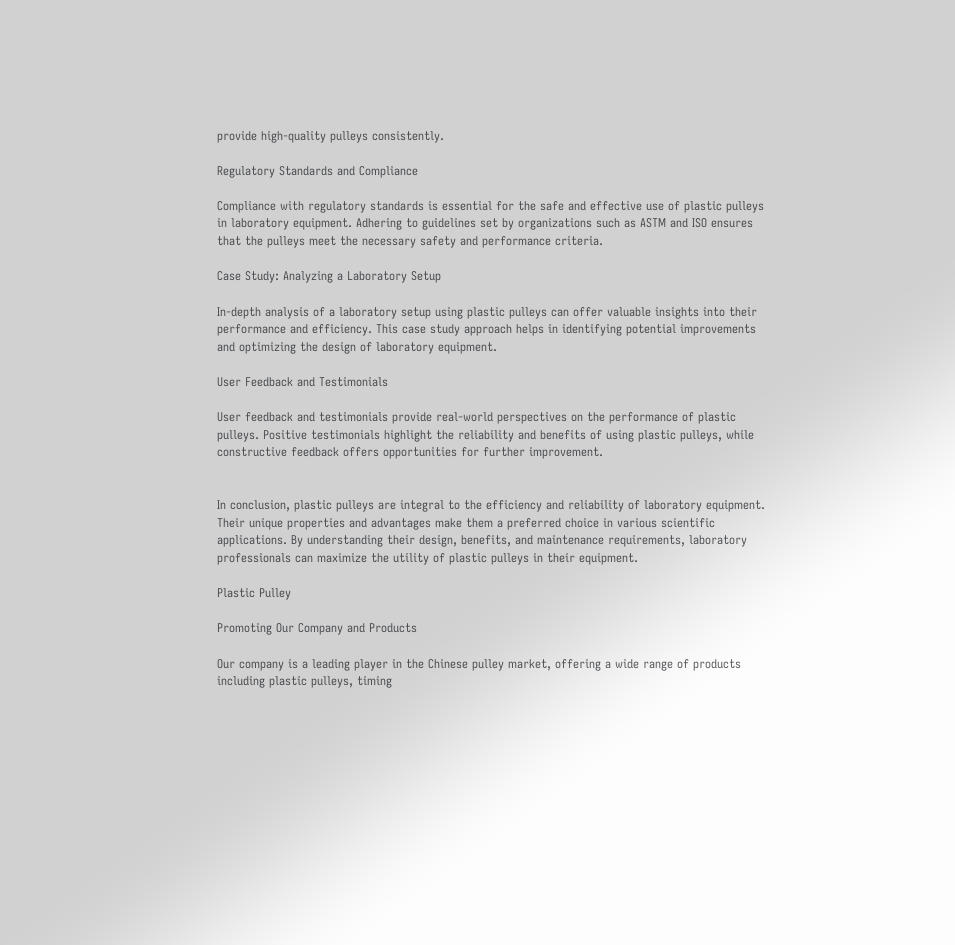provide high-quality pulleys consistently.

Regulatory Standards and Compliance

Compliance with regulatory standards is essential for the safe and effective use of plastic pulleys in laboratory equipment. Adhering to guidelines set by organizations such as ASTM and ISO ensures that the pulleys meet the necessary safety and performance criteria.

Case Study: Analyzing a Laboratory Setup

In-depth analysis of a laboratory setup using plastic pulleys can offer valuable insights into their performance and efficiency. This case study approach helps in identifying potential improvements and optimizing the design of laboratory equipment.

User Feedback and Testimonials

User feedback and testimonials provide real-world perspectives on the performance of plastic pulleys. Positive testimonials highlight the reliability and benefits of using plastic pulleys, while constructive feedback offers opportunities for further improvement.


In conclusion, plastic pulleys are integral to the efficiency and reliability of laboratory equipment. Their unique properties and advantages make them a preferred choice in various scientific applications. By understanding their design, benefits, and maintenance requirements, laboratory professionals can maximize the utility of plastic pulleys in their equipment.

Plastic Pulley

Promoting Our Company and Products

Our company is a leading player in the Chinese pulley market, offering a wide range of products including plastic pulleys, timing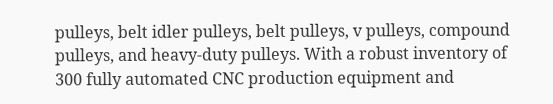pulleys, belt idler pulleys, belt pulleys, v pulleys, compound pulleys, and heavy-duty pulleys. With a robust inventory of 300 fully automated CNC production equipment and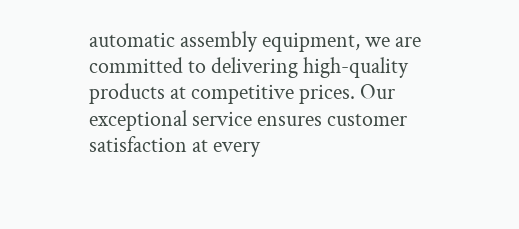automatic assembly equipment, we are committed to delivering high-quality products at competitive prices. Our exceptional service ensures customer satisfaction at every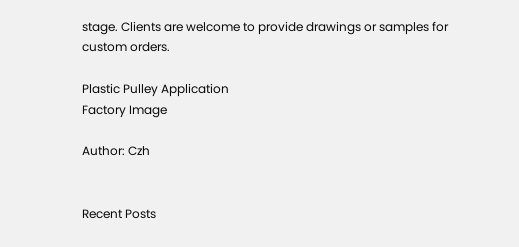stage. Clients are welcome to provide drawings or samples for custom orders.

Plastic Pulley Application
Factory Image

Author: Czh


Recent Posts